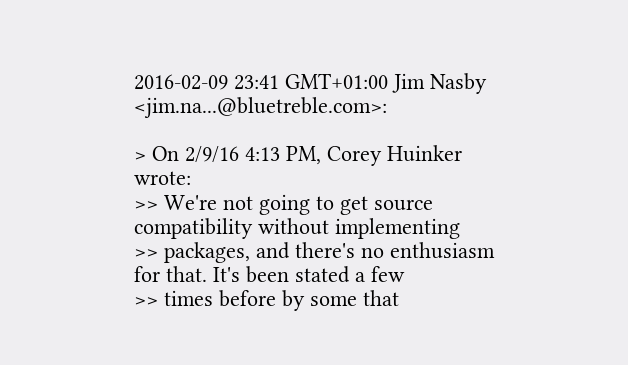2016-02-09 23:41 GMT+01:00 Jim Nasby <jim.na...@bluetreble.com>:

> On 2/9/16 4:13 PM, Corey Huinker wrote:
>> We're not going to get source compatibility without implementing
>> packages, and there's no enthusiasm for that. It's been stated a few
>> times before by some that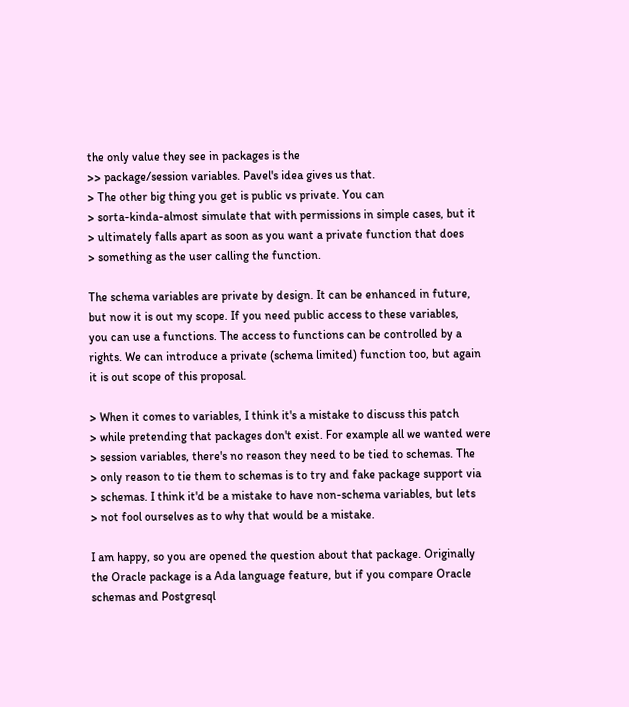the only value they see in packages is the
>> package/session variables. Pavel's idea gives us that.
> The other big thing you get is public vs private. You can
> sorta-kinda-almost simulate that with permissions in simple cases, but it
> ultimately falls apart as soon as you want a private function that does
> something as the user calling the function.

The schema variables are private by design. It can be enhanced in future,
but now it is out my scope. If you need public access to these variables,
you can use a functions. The access to functions can be controlled by a
rights. We can introduce a private (schema limited) function too, but again
it is out scope of this proposal.

> When it comes to variables, I think it's a mistake to discuss this patch
> while pretending that packages don't exist. For example all we wanted were
> session variables, there's no reason they need to be tied to schemas. The
> only reason to tie them to schemas is to try and fake package support via
> schemas. I think it'd be a mistake to have non-schema variables, but lets
> not fool ourselves as to why that would be a mistake.

I am happy, so you are opened the question about that package. Originally
the Oracle package is a Ada language feature, but if you compare Oracle
schemas and Postgresql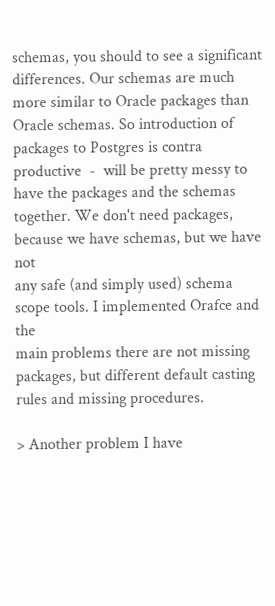schemas, you should to see a significant
differences. Our schemas are much more similar to Oracle packages than
Oracle schemas. So introduction of packages to Postgres is contra
productive  -  will be pretty messy to have the packages and the schemas
together. We don't need packages, because we have schemas, but we have not
any safe (and simply used) schema scope tools. I implemented Orafce and the
main problems there are not missing packages, but different default casting
rules and missing procedures.

> Another problem I have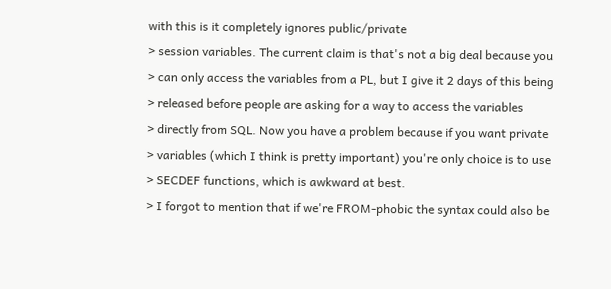with this is it completely ignores public/private
> session variables. The current claim is that's not a big deal because you
> can only access the variables from a PL, but I give it 2 days of this being
> released before people are asking for a way to access the variables
> directly from SQL. Now you have a problem because if you want private
> variables (which I think is pretty important) you're only choice is to use
> SECDEF functions, which is awkward at best.
> I forgot to mention that if we're FROM-phobic the syntax could also be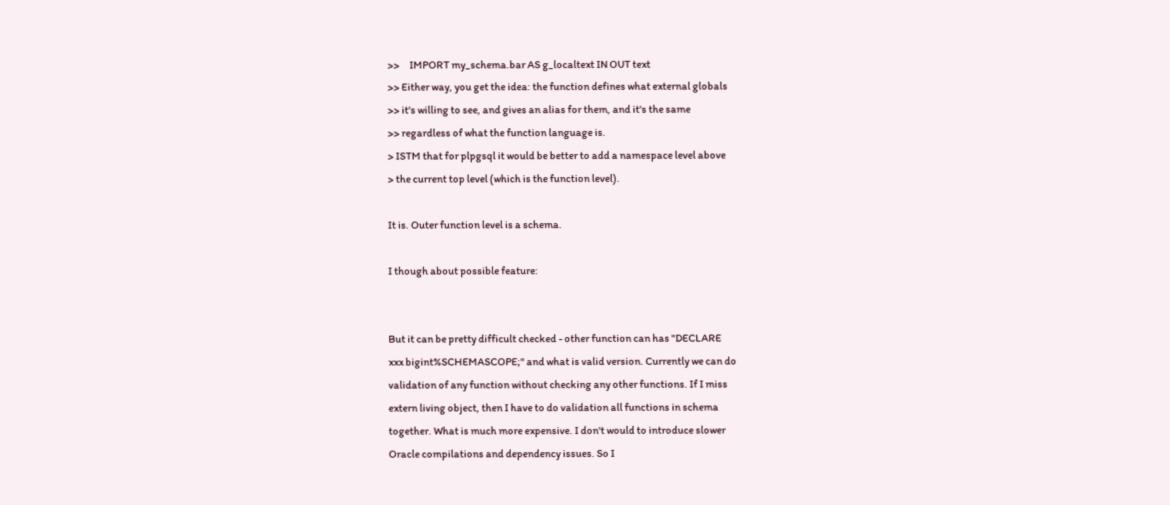>>     IMPORT my_schema.bar AS g_localtext IN OUT text
>> Either way, you get the idea: the function defines what external globals
>> it's willing to see, and gives an alias for them, and it's the same
>> regardless of what the function language is.
> ISTM that for plpgsql it would be better to add a namespace level above
> the current top level (which is the function level).

It is. Outer function level is a schema.

I though about possible feature:


But it can be pretty difficult checked - other function can has "DECLARE
xxx bigint%SCHEMASCOPE;" and what is valid version. Currently we can do
validation of any function without checking any other functions. If I miss
extern living object, then I have to do validation all functions in schema
together. What is much more expensive. I don't would to introduce slower
Oracle compilations and dependency issues. So I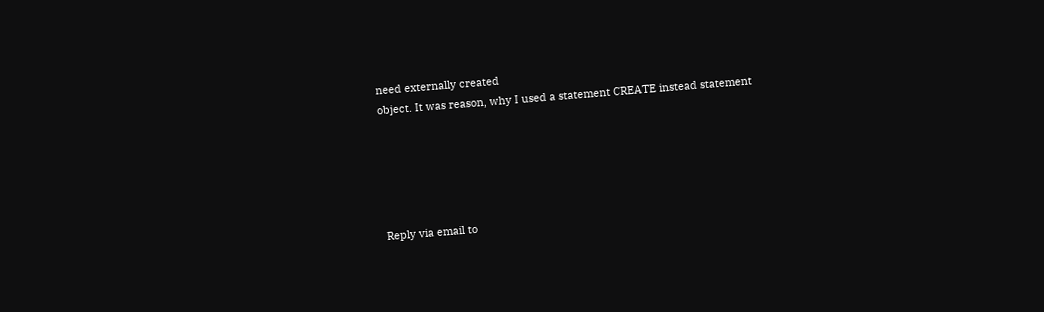need externally created
object. It was reason, why I used a statement CREATE instead statement





Reply via email to